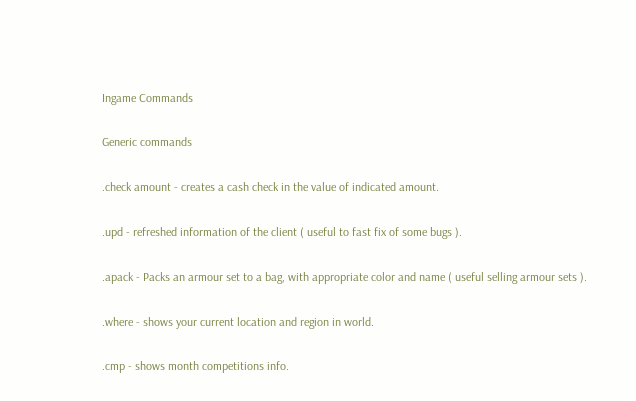Ingame Commands

Generic commands

.check amount - creates a cash check in the value of indicated amount.

.upd - refreshed information of the client ( useful to fast fix of some bugs ).

.apack - Packs an armour set to a bag, with appropriate color and name ( useful selling armour sets ).

.where - shows your current location and region in world.

.cmp - shows month competitions info.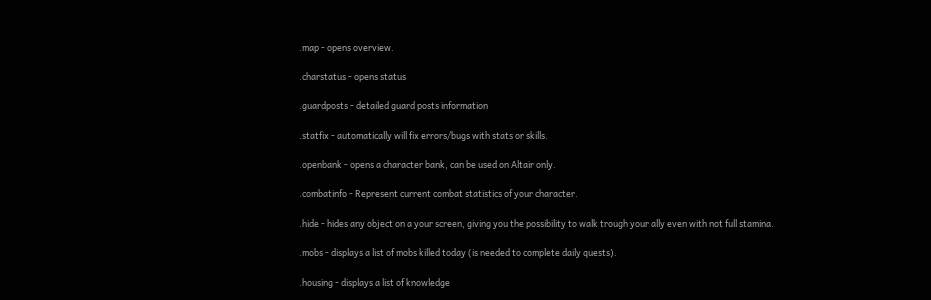.map - opens overview.

.charstatus - opens status

.guardposts - detailed guard posts information

.statfix - automatically will fix errors/bugs with stats or skills.

.openbank - opens a character bank, can be used on Altair only.

.combatinfo - Represent current combat statistics of your character.

.hide - hides any object on a your screen, giving you the possibility to walk trough your ally even with not full stamina.

.mobs - displays a list of mobs killed today (is needed to complete daily quests).

.housing - displays a list of knowledge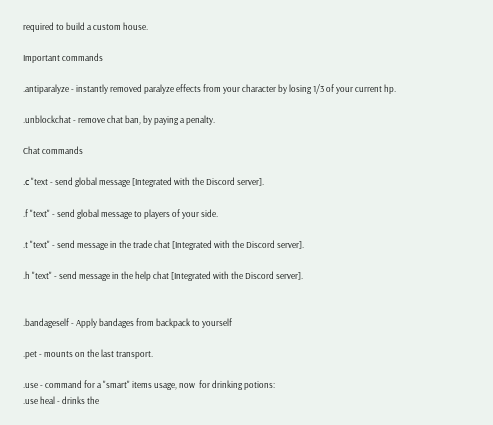required to build a custom house.

Important commands

.antiparalyze - instantly removed paralyze effects from your character by losing 1/3 of your current hp.

.unblockchat - remove chat ban, by paying a penalty.

Chat commands

.с "text - send global message [Integrated with the Discord server].

.f "text" - send global message to players of your side.

.t "text" - send message in the trade chat [Integrated with the Discord server].

.h "text" - send message in the help chat [Integrated with the Discord server].


.bandageself - Apply bandages from backpack to yourself

.pet - mounts on the last transport.

.use - command for a "smart" items usage, now  for drinking potions:
.use heal - drinks the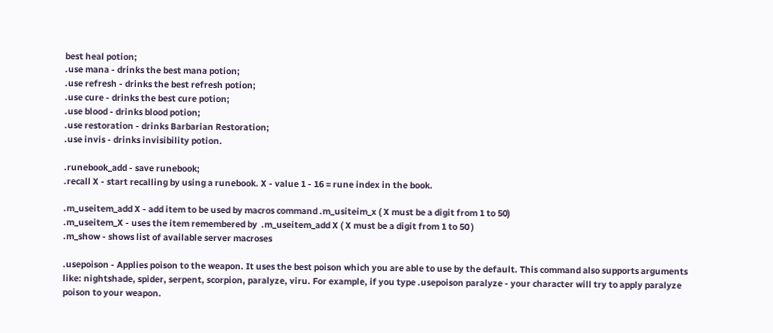best heal potion;
.use mana - drinks the best mana potion;
.use refresh - drinks the best refresh potion;
.use cure - drinks the best cure potion;
.use blood - drinks blood potion;
.use restoration - drinks Barbarian Restoration;
.use invis - drinks invisibility potion.

.runebook_add - save runebook;
.recall X - start recalling by using a runebook. X - value 1 - 16 = rune index in the book.

.m_useitem_add X - add item to be used by macros command .m_usiteim_x ( X must be a digit from 1 to 50)
.m_useitem_X - uses the item remembered by  .m_useitem_add X ( X must be a digit from 1 to 50 )
.m_show - shows list of available server macroses

.usepoison - Applies poison to the weapon. It uses the best poison which you are able to use by the default. This command also supports arguments like: nightshade, spider, serpent, scorpion, paralyze, viru. For example, if you type .usepoison paralyze - your character will try to apply paralyze poison to your weapon.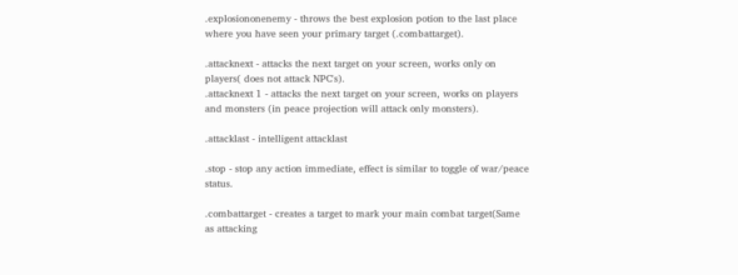.explosiononenemy - throws the best explosion potion to the last place where you have seen your primary target (.combattarget).

.attacknext - attacks the next target on your screen, works only on players( does not attack NPC's).
.attacknext 1 - attacks the next target on your screen, works on players and monsters (in peace projection will attack only monsters).

.attacklast - intelligent attacklast

.stop - stop any action immediate, effect is similar to toggle of war/peace status.

.combattarget - creates a target to mark your main combat target(Same as attacking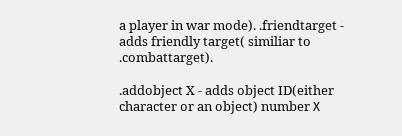a player in war mode). .friendtarget - adds friendly target( similiar to .combattarget).

.addobject X - adds object ID(either character or an object) number Х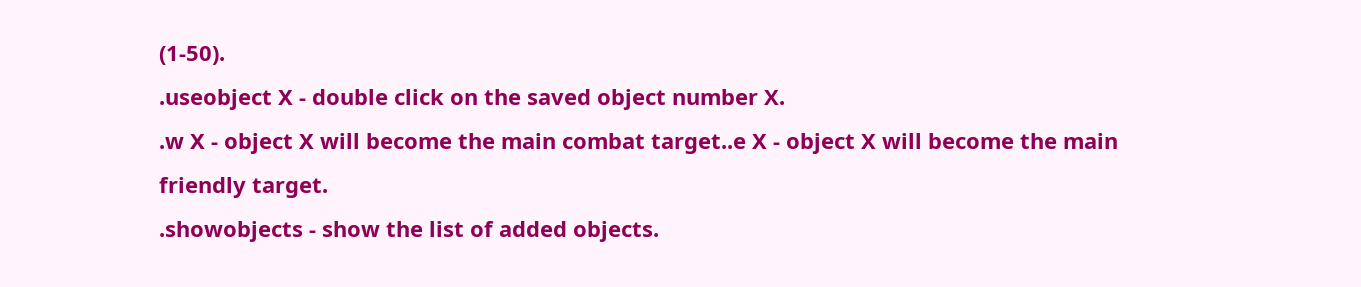(1-50).
.useobject X - double click on the saved object number Х.
.w X - object X will become the main combat target..e X - object X will become the main friendly target.
.showobjects - show the list of added objects.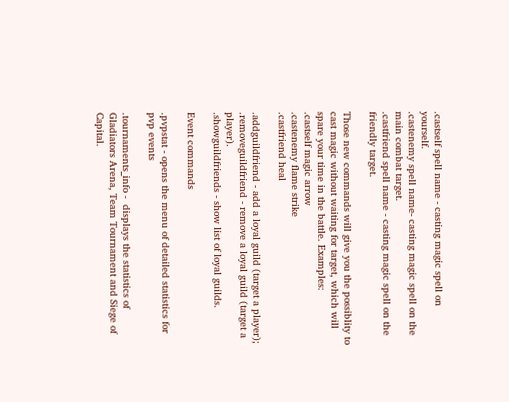.castself spell name - casting magic spell on yourself.
.castenemy spell name- casting magic spell on the main combat target.
.castfriend spell name - casting magic spell on the friendly target.

Those new commands will give you the possiblity to cast magic without waiting for target, which will spare your time in the battle. Examples:
.castself magic arrow
.castenemy flame strike
.castfriend heal

.addguildfriend - add a loyal guild (target a player);
.removeguildfriend - remove a loyal guild (target a player).
.showguildfriends - show list of loyal guilds.

Event commands

.pvpstat - opens the menu of detailed statistics for pvp events

.tournaments_info -  displays the statistics of  Gladiators Arena, Team Tournament and Siege of Capital.